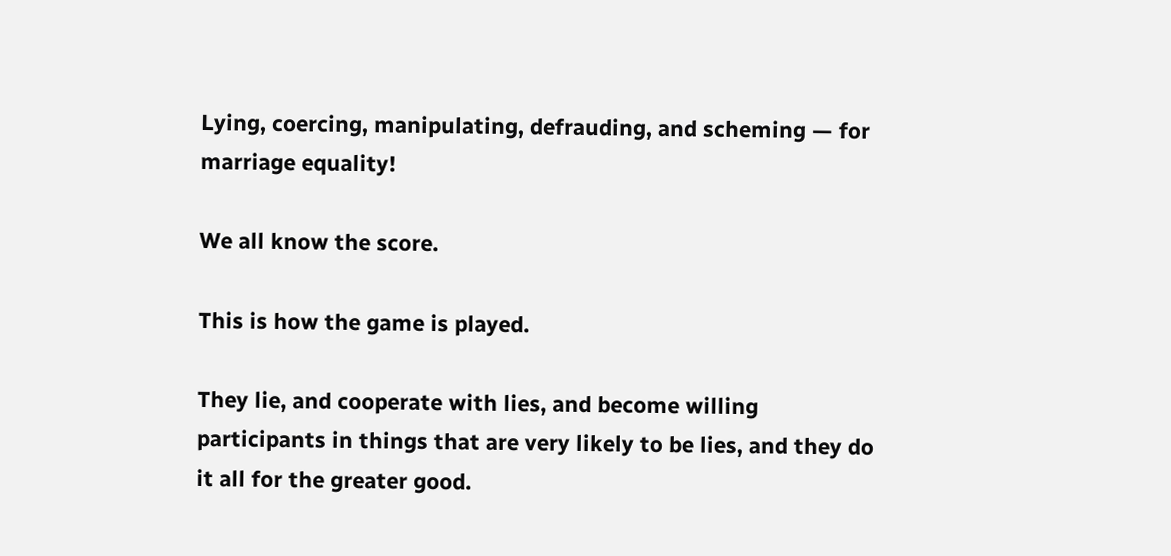Lying, coercing, manipulating, defrauding, and scheming — for marriage equality!

We all know the score.

This is how the game is played.

They lie, and cooperate with lies, and become willing participants in things that are very likely to be lies, and they do it all for the greater good.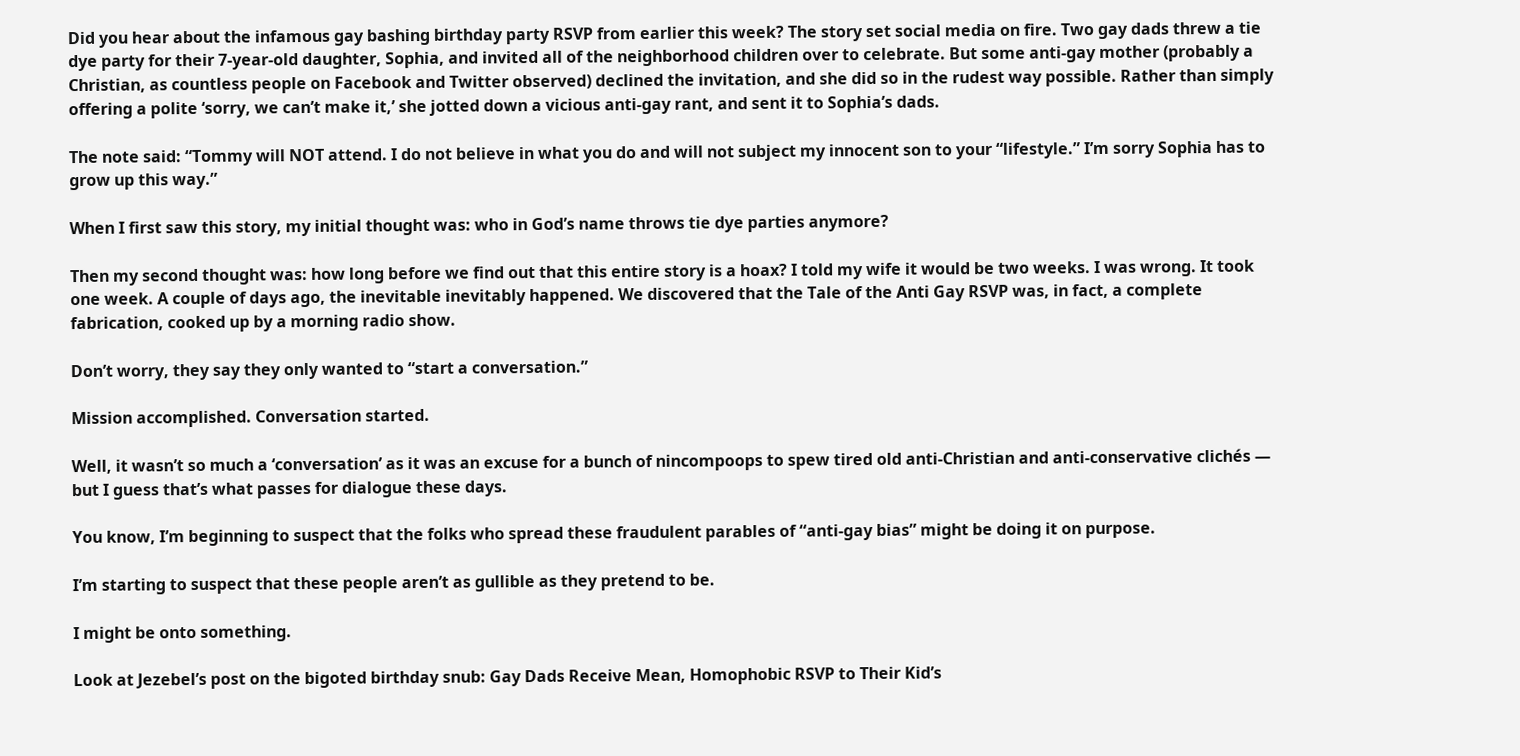Did you hear about the infamous gay bashing birthday party RSVP from earlier this week? The story set social media on fire. Two gay dads threw a tie dye party for their 7-year-old daughter, Sophia, and invited all of the neighborhood children over to celebrate. But some anti-gay mother (probably a Christian, as countless people on Facebook and Twitter observed) declined the invitation, and she did so in the rudest way possible. Rather than simply offering a polite ‘sorry, we can’t make it,’ she jotted down a vicious anti-gay rant, and sent it to Sophia’s dads.

The note said: “Tommy will NOT attend. I do not believe in what you do and will not subject my innocent son to your “lifestyle.” I’m sorry Sophia has to grow up this way.”

When I first saw this story, my initial thought was: who in God’s name throws tie dye parties anymore?

Then my second thought was: how long before we find out that this entire story is a hoax? I told my wife it would be two weeks. I was wrong. It took one week. A couple of days ago, the inevitable inevitably happened. We discovered that the Tale of the Anti Gay RSVP was, in fact, a complete fabrication, cooked up by a morning radio show.

Don’t worry, they say they only wanted to “start a conversation.”

Mission accomplished. Conversation started.

Well, it wasn’t so much a ‘conversation’ as it was an excuse for a bunch of nincompoops to spew tired old anti-Christian and anti-conservative clichés — but I guess that’s what passes for dialogue these days.

You know, I’m beginning to suspect that the folks who spread these fraudulent parables of “anti-gay bias” might be doing it on purpose.

I’m starting to suspect that these people aren’t as gullible as they pretend to be.

I might be onto something.

Look at Jezebel’s post on the bigoted birthday snub: Gay Dads Receive Mean, Homophobic RSVP to Their Kid’s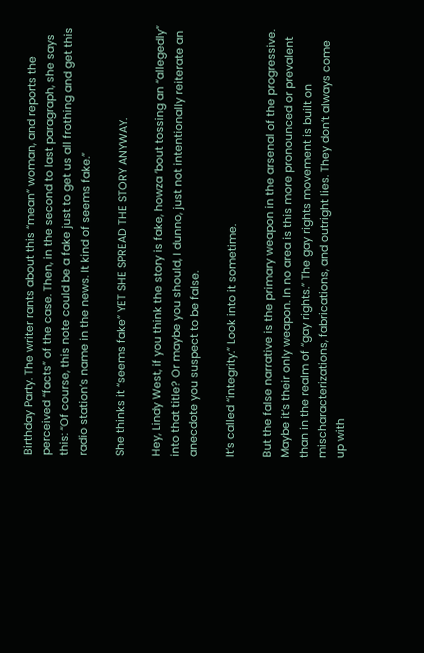Birthday Party. The writer rants about this “mean” woman, and reports the perceived “facts” of the case. Then, in the second to last paragraph, she says this: “Of course, this note could be a fake just to get us all frothing and get this radio station’s name in the news. It kind of seems fake.”

She thinks it “seems fake” YET SHE SPREAD THE STORY ANYWAY.

Hey, Lindy West, if you think the story is fake, howza ’bout tossing an “allegedly” into that title? Or maybe you should, I dunno, just not intentionally reiterate an anecdote you suspect to be false.

It’s called “integrity.” Look into it sometime.

But the false narrative is the primary weapon in the arsenal of the progressive. Maybe it’s their only weapon. In no area is this more pronounced or prevalent than in the realm of “gay rights.” The gay rights movement is built on mischaracterizations, fabrications, and outright lies. They don’t always come up with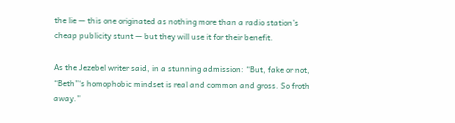the lie — this one originated as nothing more than a radio station’s cheap publicity stunt — but they will use it for their benefit.

As the Jezebel writer said, in a stunning admission: “But, fake or not, “Beth”‘s homophobic mindset is real and common and gross. So froth away.”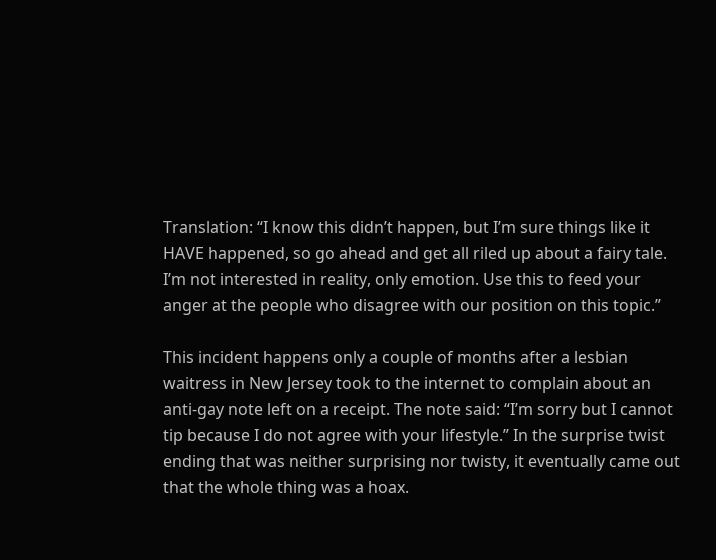Translation: “I know this didn’t happen, but I’m sure things like it HAVE happened, so go ahead and get all riled up about a fairy tale. I’m not interested in reality, only emotion. Use this to feed your anger at the people who disagree with our position on this topic.”

This incident happens only a couple of months after a lesbian waitress in New Jersey took to the internet to complain about an anti-gay note left on a receipt. The note said: “I’m sorry but I cannot tip because I do not agree with your lifestyle.” In the surprise twist ending that was neither surprising nor twisty, it eventually came out that the whole thing was a hoax.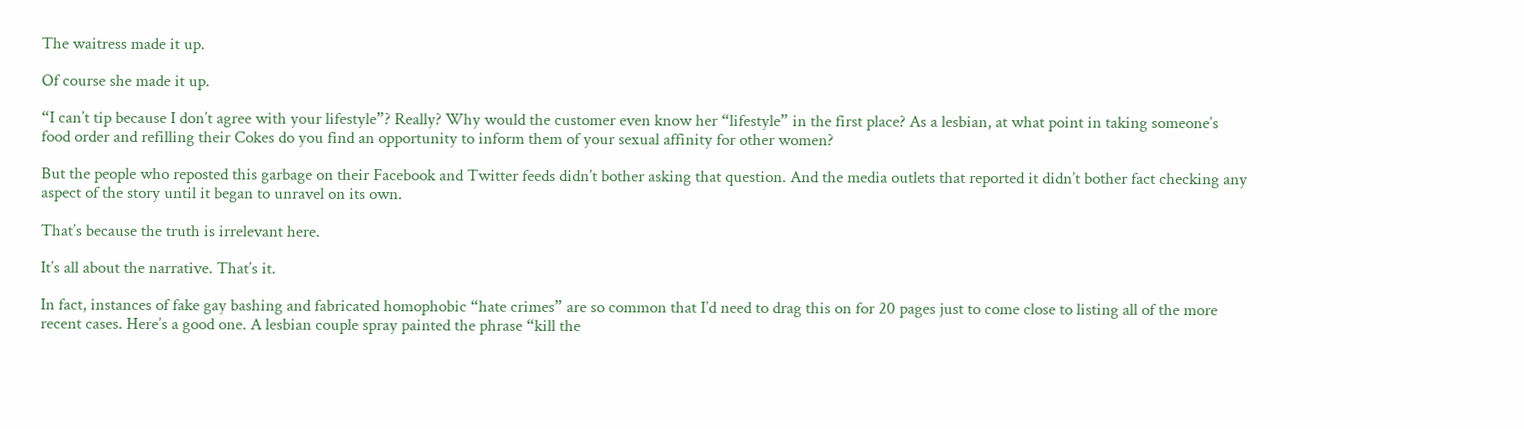The waitress made it up.

Of course she made it up.

“I can’t tip because I don’t agree with your lifestyle”? Really? Why would the customer even know her “lifestyle” in the first place? As a lesbian, at what point in taking someone’s food order and refilling their Cokes do you find an opportunity to inform them of your sexual affinity for other women?

But the people who reposted this garbage on their Facebook and Twitter feeds didn’t bother asking that question. And the media outlets that reported it didn’t bother fact checking any aspect of the story until it began to unravel on its own.

That’s because the truth is irrelevant here.

It’s all about the narrative. That’s it.

In fact, instances of fake gay bashing and fabricated homophobic “hate crimes” are so common that I’d need to drag this on for 20 pages just to come close to listing all of the more recent cases. Here’s a good one. A lesbian couple spray painted the phrase “kill the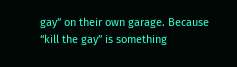gay” on their own garage. Because “kill the gay” is something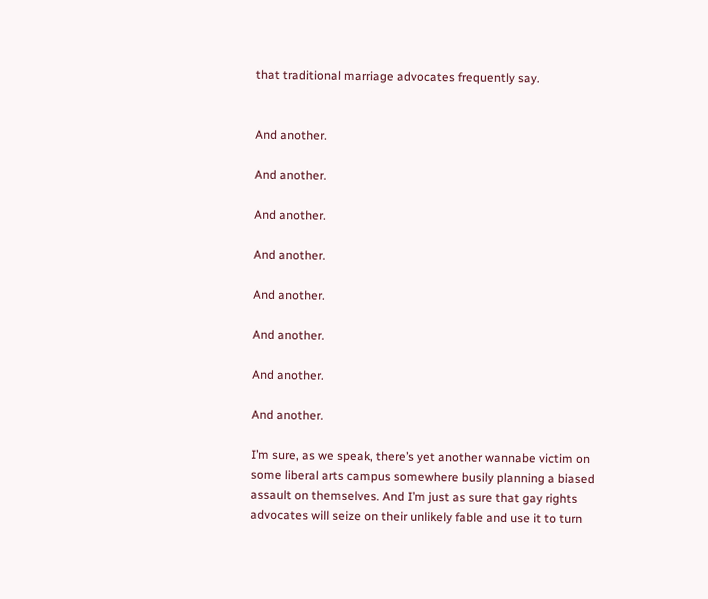that traditional marriage advocates frequently say.


And another.

And another.

And another.

And another.

And another.

And another.

And another.

And another.

I’m sure, as we speak, there’s yet another wannabe victim on some liberal arts campus somewhere busily planning a biased assault on themselves. And I’m just as sure that gay rights advocates will seize on their unlikely fable and use it to turn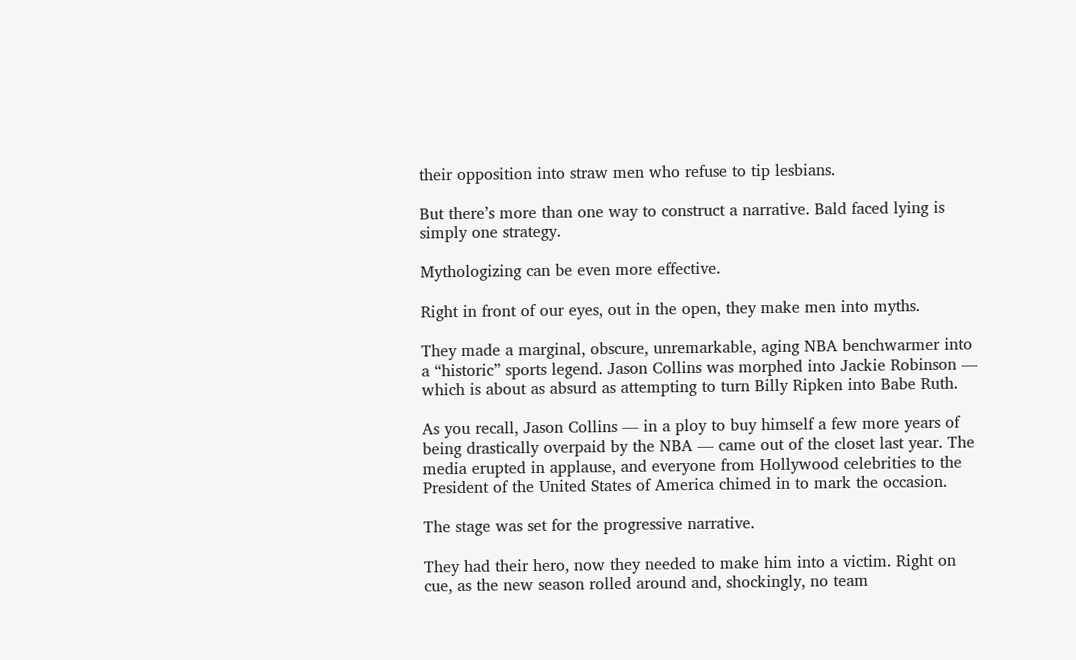their opposition into straw men who refuse to tip lesbians.

But there’s more than one way to construct a narrative. Bald faced lying is simply one strategy.

Mythologizing can be even more effective.

Right in front of our eyes, out in the open, they make men into myths.

They made a marginal, obscure, unremarkable, aging NBA benchwarmer into a “historic” sports legend. Jason Collins was morphed into Jackie Robinson — which is about as absurd as attempting to turn Billy Ripken into Babe Ruth.

As you recall, Jason Collins — in a ploy to buy himself a few more years of being drastically overpaid by the NBA — came out of the closet last year. The media erupted in applause, and everyone from Hollywood celebrities to the President of the United States of America chimed in to mark the occasion.

The stage was set for the progressive narrative.

They had their hero, now they needed to make him into a victim. Right on cue, as the new season rolled around and, shockingly, no team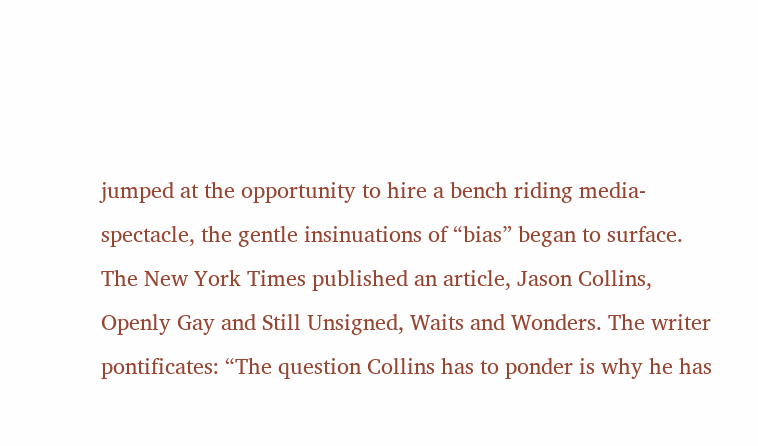jumped at the opportunity to hire a bench riding media-spectacle, the gentle insinuations of “bias” began to surface. The New York Times published an article, Jason Collins, Openly Gay and Still Unsigned, Waits and Wonders. The writer pontificates: “The question Collins has to ponder is why he has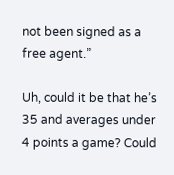not been signed as a free agent.”

Uh, could it be that he’s 35 and averages under 4 points a game? Could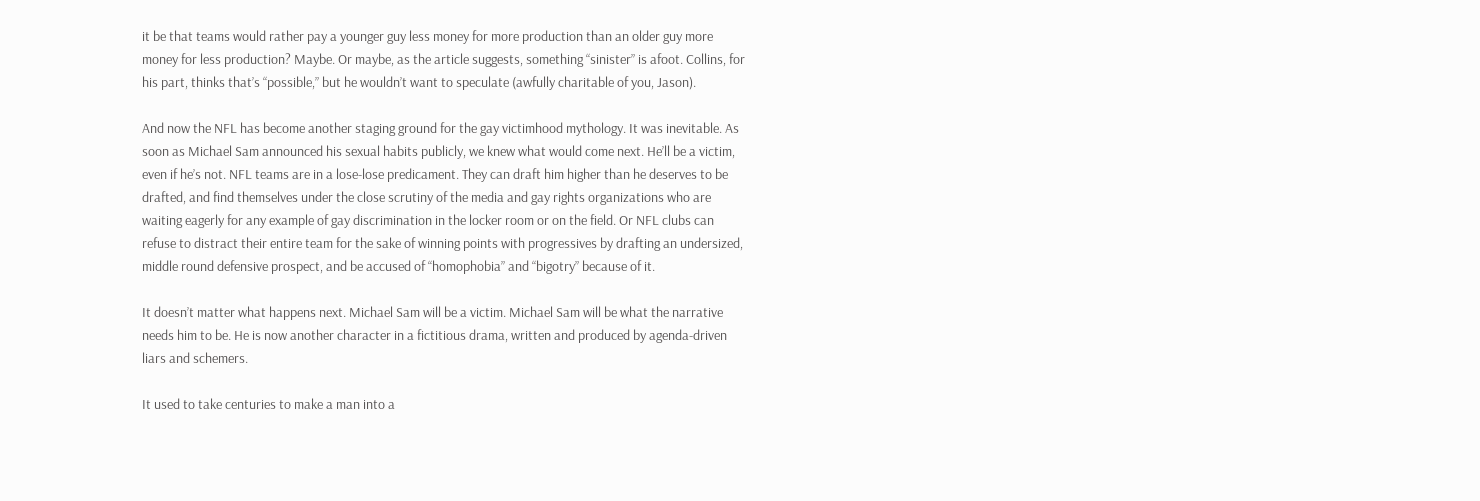it be that teams would rather pay a younger guy less money for more production than an older guy more money for less production? Maybe. Or maybe, as the article suggests, something “sinister” is afoot. Collins, for his part, thinks that’s “possible,” but he wouldn’t want to speculate (awfully charitable of you, Jason).

And now the NFL has become another staging ground for the gay victimhood mythology. It was inevitable. As soon as Michael Sam announced his sexual habits publicly, we knew what would come next. He’ll be a victim, even if he’s not. NFL teams are in a lose-lose predicament. They can draft him higher than he deserves to be drafted, and find themselves under the close scrutiny of the media and gay rights organizations who are waiting eagerly for any example of gay discrimination in the locker room or on the field. Or NFL clubs can refuse to distract their entire team for the sake of winning points with progressives by drafting an undersized, middle round defensive prospect, and be accused of “homophobia” and “bigotry” because of it.

It doesn’t matter what happens next. Michael Sam will be a victim. Michael Sam will be what the narrative needs him to be. He is now another character in a fictitious drama, written and produced by agenda-driven liars and schemers.

It used to take centuries to make a man into a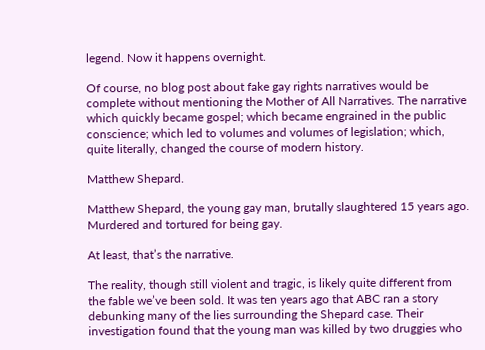legend. Now it happens overnight.

Of course, no blog post about fake gay rights narratives would be complete without mentioning the Mother of All Narratives. The narrative which quickly became gospel; which became engrained in the public conscience; which led to volumes and volumes of legislation; which, quite literally, changed the course of modern history.

Matthew Shepard.

Matthew Shepard, the young gay man, brutally slaughtered 15 years ago. Murdered and tortured for being gay.

At least, that’s the narrative.

The reality, though still violent and tragic, is likely quite different from the fable we’ve been sold. It was ten years ago that ABC ran a story debunking many of the lies surrounding the Shepard case. Their investigation found that the young man was killed by two druggies who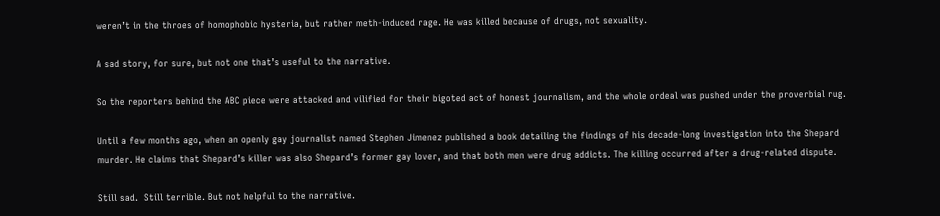weren’t in the throes of homophobic hysteria, but rather meth-induced rage. He was killed because of drugs, not sexuality.

A sad story, for sure, but not one that’s useful to the narrative.

So the reporters behind the ABC piece were attacked and vilified for their bigoted act of honest journalism, and the whole ordeal was pushed under the proverbial rug.

Until a few months ago, when an openly gay journalist named Stephen Jimenez published a book detailing the findings of his decade-long investigation into the Shepard murder. He claims that Shepard’s killer was also Shepard’s former gay lover, and that both men were drug addicts. The killing occurred after a drug-related dispute.

Still sad.  Still terrible. But not helpful to the narrative.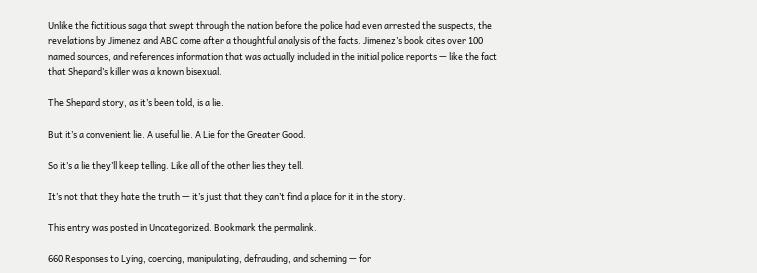Unlike the fictitious saga that swept through the nation before the police had even arrested the suspects, the revelations by Jimenez and ABC come after a thoughtful analysis of the facts. Jimenez’s book cites over 100 named sources, and references information that was actually included in the initial police reports — like the fact that Shepard’s killer was a known bisexual.

The Shepard story, as it’s been told, is a lie.

But it’s a convenient lie. A useful lie. A Lie for the Greater Good.

So it’s a lie they’ll keep telling. Like all of the other lies they tell.

It’s not that they hate the truth — it’s just that they can’t find a place for it in the story.

This entry was posted in Uncategorized. Bookmark the permalink.

660 Responses to Lying, coercing, manipulating, defrauding, and scheming — for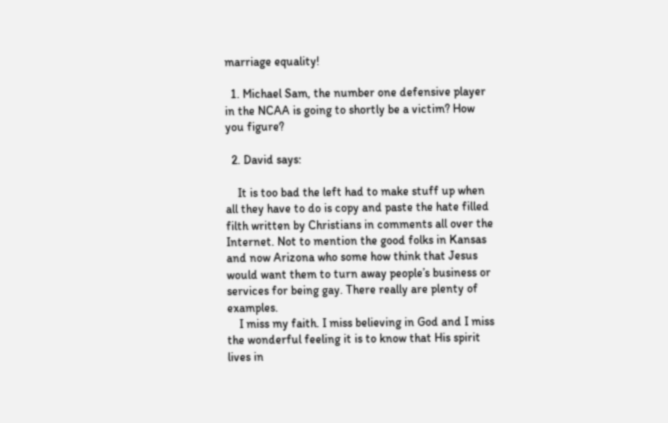marriage equality!

  1. Michael Sam, the number one defensive player in the NCAA is going to shortly be a victim? How you figure?

  2. David says:

    It is too bad the left had to make stuff up when all they have to do is copy and paste the hate filled filth written by Christians in comments all over the Internet. Not to mention the good folks in Kansas and now Arizona who some how think that Jesus would want them to turn away people’s business or services for being gay. There really are plenty of examples.
    I miss my faith. I miss believing in God and I miss the wonderful feeling it is to know that His spirit lives in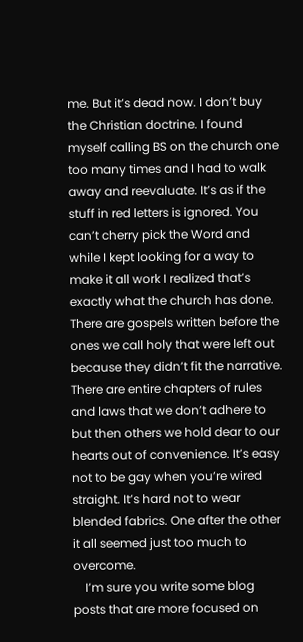me. But it’s dead now. I don’t buy the Christian doctrine. I found myself calling BS on the church one too many times and I had to walk away and reevaluate. It’s as if the stuff in red letters is ignored. You can’t cherry pick the Word and while I kept looking for a way to make it all work I realized that’s exactly what the church has done. There are gospels written before the ones we call holy that were left out because they didn’t fit the narrative. There are entire chapters of rules and laws that we don’t adhere to but then others we hold dear to our hearts out of convenience. It’s easy not to be gay when you’re wired straight. It’s hard not to wear blended fabrics. One after the other it all seemed just too much to overcome.
    I’m sure you write some blog posts that are more focused on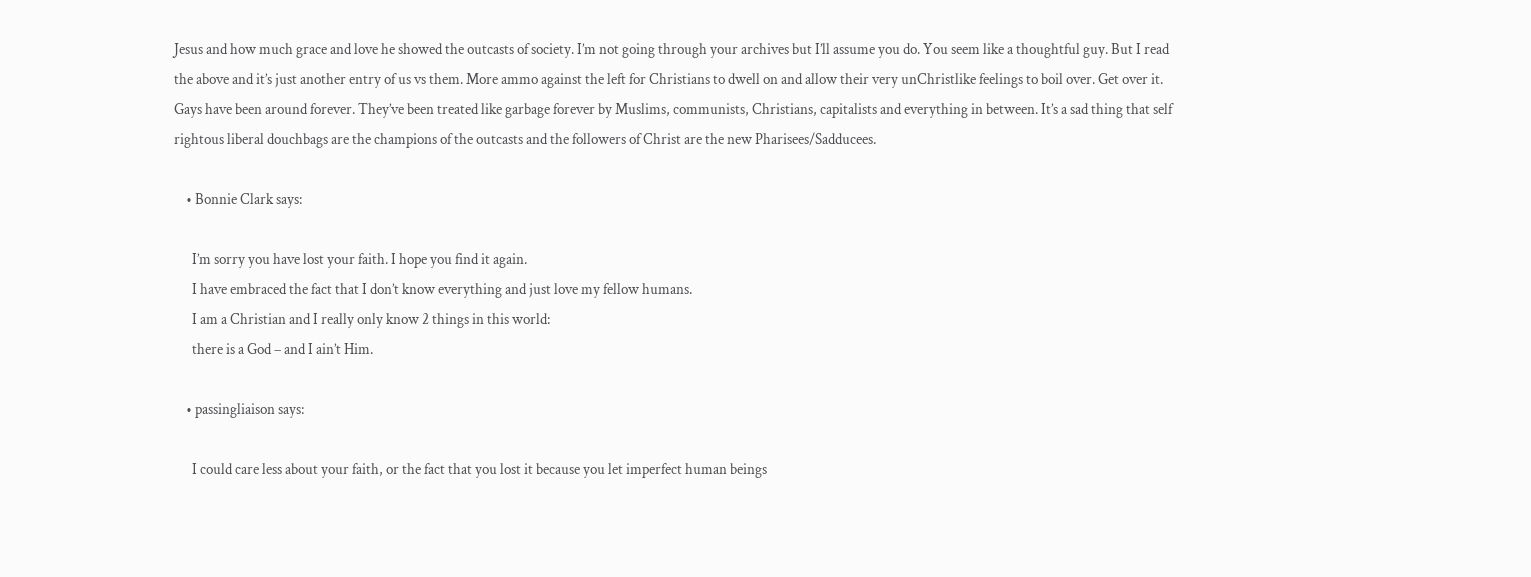Jesus and how much grace and love he showed the outcasts of society. I’m not going through your archives but I’ll assume you do. You seem like a thoughtful guy. But I read the above and it’s just another entry of us vs them. More ammo against the left for Christians to dwell on and allow their very unChristlike feelings to boil over. Get over it. Gays have been around forever. They’ve been treated like garbage forever by Muslims, communists, Christians, capitalists and everything in between. It’s a sad thing that self rightous liberal douchbags are the champions of the outcasts and the followers of Christ are the new Pharisees/Sadducees.

    • Bonnie Clark says:

      I’m sorry you have lost your faith. I hope you find it again.
      I have embraced the fact that I don’t know everything and just love my fellow humans.
      I am a Christian and I really only know 2 things in this world:
      there is a God – and I ain’t Him.

    • passingliaison says:

      I could care less about your faith, or the fact that you lost it because you let imperfect human beings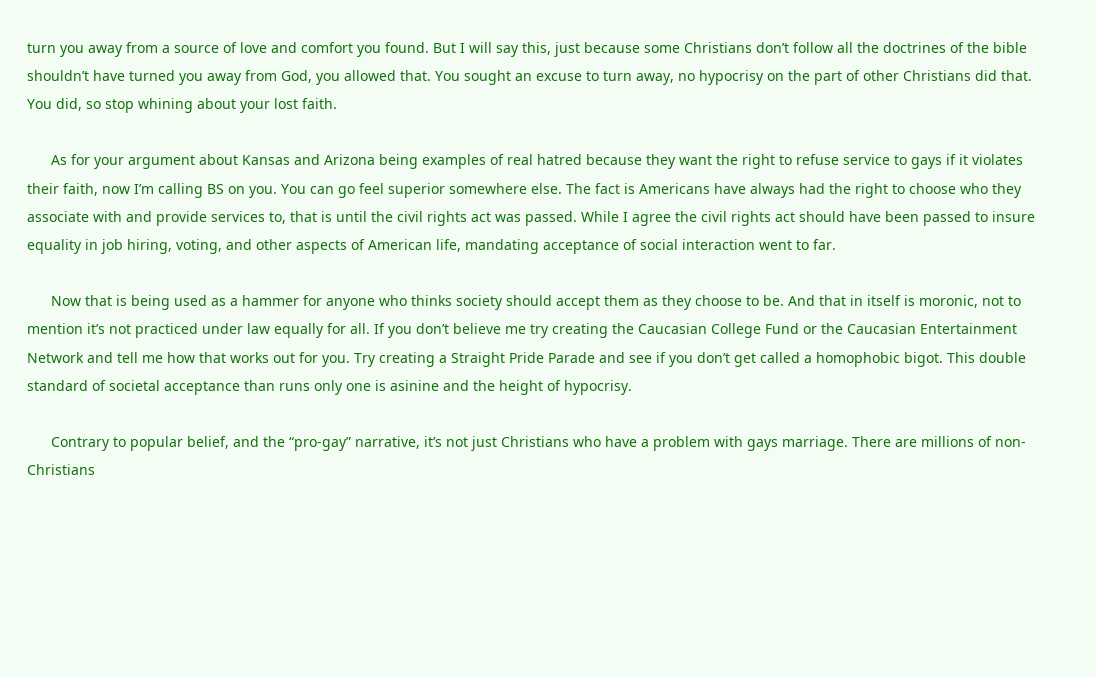turn you away from a source of love and comfort you found. But I will say this, just because some Christians don’t follow all the doctrines of the bible shouldn’t have turned you away from God, you allowed that. You sought an excuse to turn away, no hypocrisy on the part of other Christians did that. You did, so stop whining about your lost faith.

      As for your argument about Kansas and Arizona being examples of real hatred because they want the right to refuse service to gays if it violates their faith, now I’m calling BS on you. You can go feel superior somewhere else. The fact is Americans have always had the right to choose who they associate with and provide services to, that is until the civil rights act was passed. While I agree the civil rights act should have been passed to insure equality in job hiring, voting, and other aspects of American life, mandating acceptance of social interaction went to far.

      Now that is being used as a hammer for anyone who thinks society should accept them as they choose to be. And that in itself is moronic, not to mention it’s not practiced under law equally for all. If you don’t believe me try creating the Caucasian College Fund or the Caucasian Entertainment Network and tell me how that works out for you. Try creating a Straight Pride Parade and see if you don’t get called a homophobic bigot. This double standard of societal acceptance than runs only one is asinine and the height of hypocrisy.

      Contrary to popular belief, and the “pro-gay” narrative, it’s not just Christians who have a problem with gays marriage. There are millions of non-Christians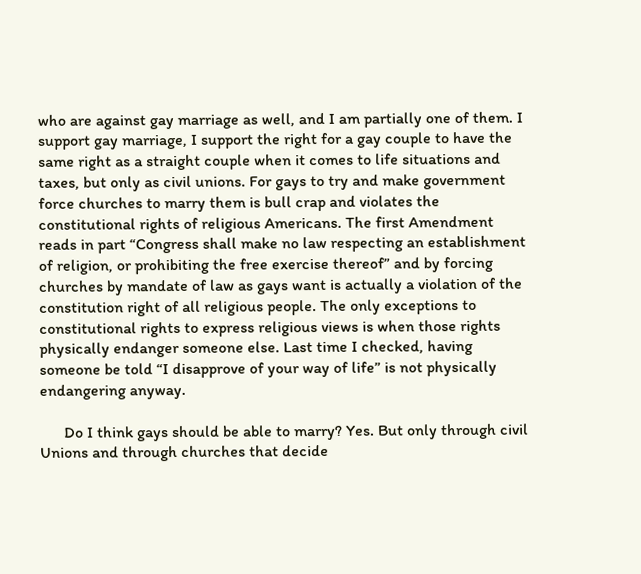who are against gay marriage as well, and I am partially one of them. I support gay marriage, I support the right for a gay couple to have the same right as a straight couple when it comes to life situations and taxes, but only as civil unions. For gays to try and make government force churches to marry them is bull crap and violates the constitutional rights of religious Americans. The first Amendment reads in part “Congress shall make no law respecting an establishment of religion, or prohibiting the free exercise thereof” and by forcing churches by mandate of law as gays want is actually a violation of the constitution right of all religious people. The only exceptions to constitutional rights to express religious views is when those rights physically endanger someone else. Last time I checked, having someone be told “I disapprove of your way of life” is not physically endangering anyway.

      Do I think gays should be able to marry? Yes. But only through civil Unions and through churches that decide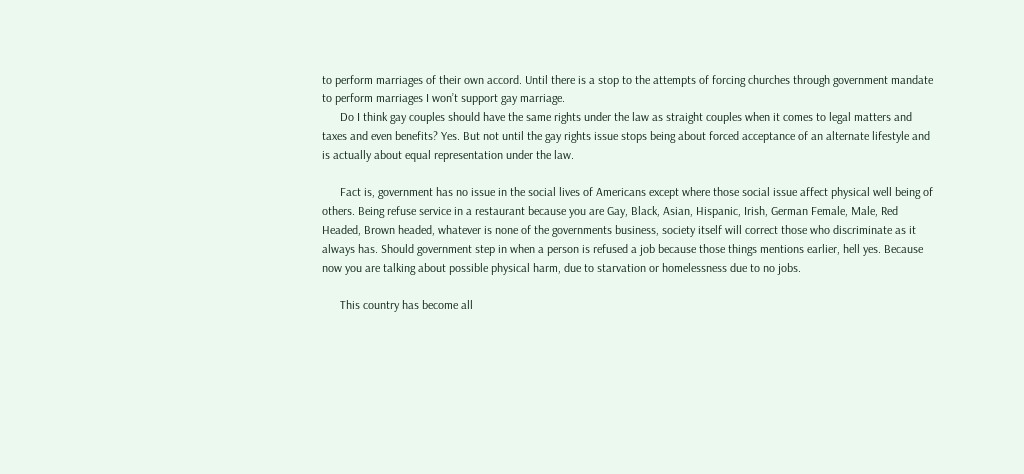to perform marriages of their own accord. Until there is a stop to the attempts of forcing churches through government mandate to perform marriages I won’t support gay marriage.
      Do I think gay couples should have the same rights under the law as straight couples when it comes to legal matters and taxes and even benefits? Yes. But not until the gay rights issue stops being about forced acceptance of an alternate lifestyle and is actually about equal representation under the law.

      Fact is, government has no issue in the social lives of Americans except where those social issue affect physical well being of others. Being refuse service in a restaurant because you are Gay, Black, Asian, Hispanic, Irish, German Female, Male, Red Headed, Brown headed, whatever is none of the governments business, society itself will correct those who discriminate as it always has. Should government step in when a person is refused a job because those things mentions earlier, hell yes. Because now you are talking about possible physical harm, due to starvation or homelessness due to no jobs.

      This country has become all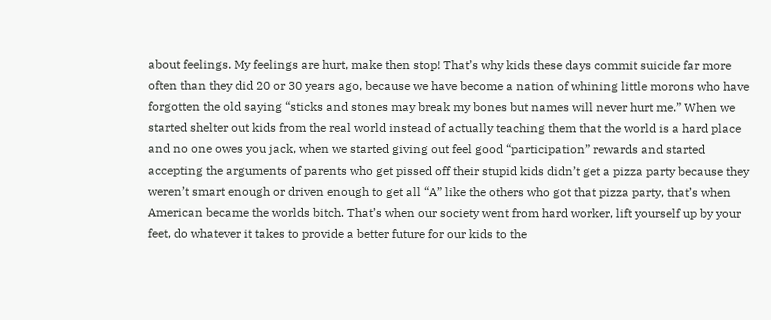about feelings. My feelings are hurt, make then stop! That’s why kids these days commit suicide far more often than they did 20 or 30 years ago, because we have become a nation of whining little morons who have forgotten the old saying “sticks and stones may break my bones but names will never hurt me.” When we started shelter out kids from the real world instead of actually teaching them that the world is a hard place and no one owes you jack, when we started giving out feel good “participation” rewards and started accepting the arguments of parents who get pissed off their stupid kids didn’t get a pizza party because they weren’t smart enough or driven enough to get all “A” like the others who got that pizza party, that’s when American became the worlds bitch. That’s when our society went from hard worker, lift yourself up by your feet, do whatever it takes to provide a better future for our kids to the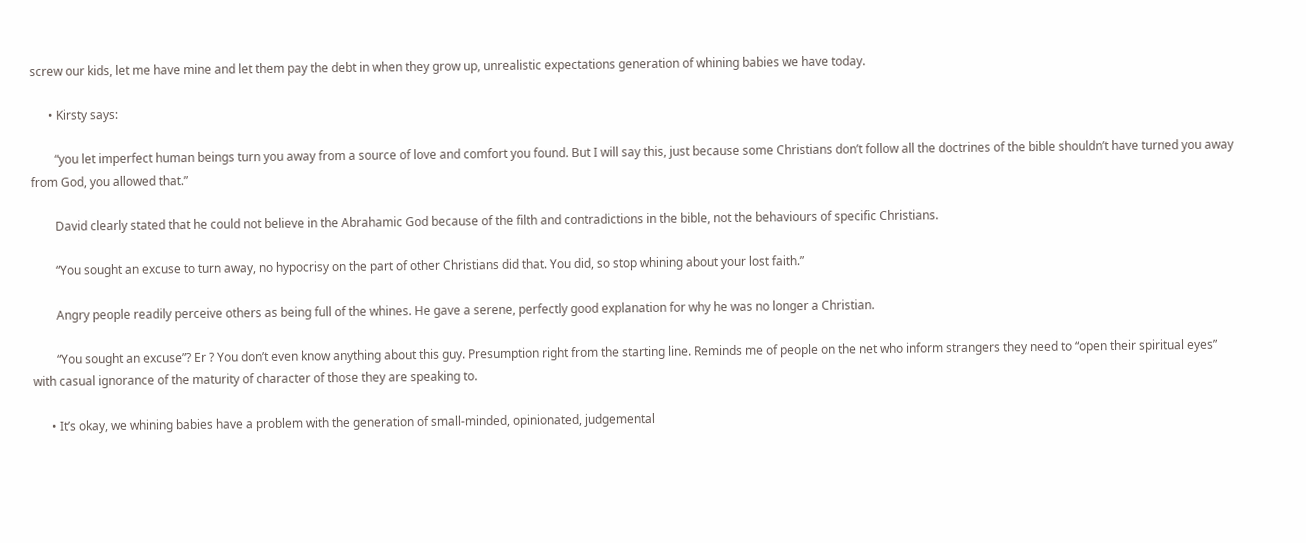screw our kids, let me have mine and let them pay the debt in when they grow up, unrealistic expectations generation of whining babies we have today.

      • Kirsty says:

        “you let imperfect human beings turn you away from a source of love and comfort you found. But I will say this, just because some Christians don’t follow all the doctrines of the bible shouldn’t have turned you away from God, you allowed that.”

        David clearly stated that he could not believe in the Abrahamic God because of the filth and contradictions in the bible, not the behaviours of specific Christians.

        “You sought an excuse to turn away, no hypocrisy on the part of other Christians did that. You did, so stop whining about your lost faith.”

        Angry people readily perceive others as being full of the whines. He gave a serene, perfectly good explanation for why he was no longer a Christian.

        “You sought an excuse”? Er ? You don’t even know anything about this guy. Presumption right from the starting line. Reminds me of people on the net who inform strangers they need to “open their spiritual eyes” with casual ignorance of the maturity of character of those they are speaking to.

      • It’s okay, we whining babies have a problem with the generation of small-minded, opinionated, judgemental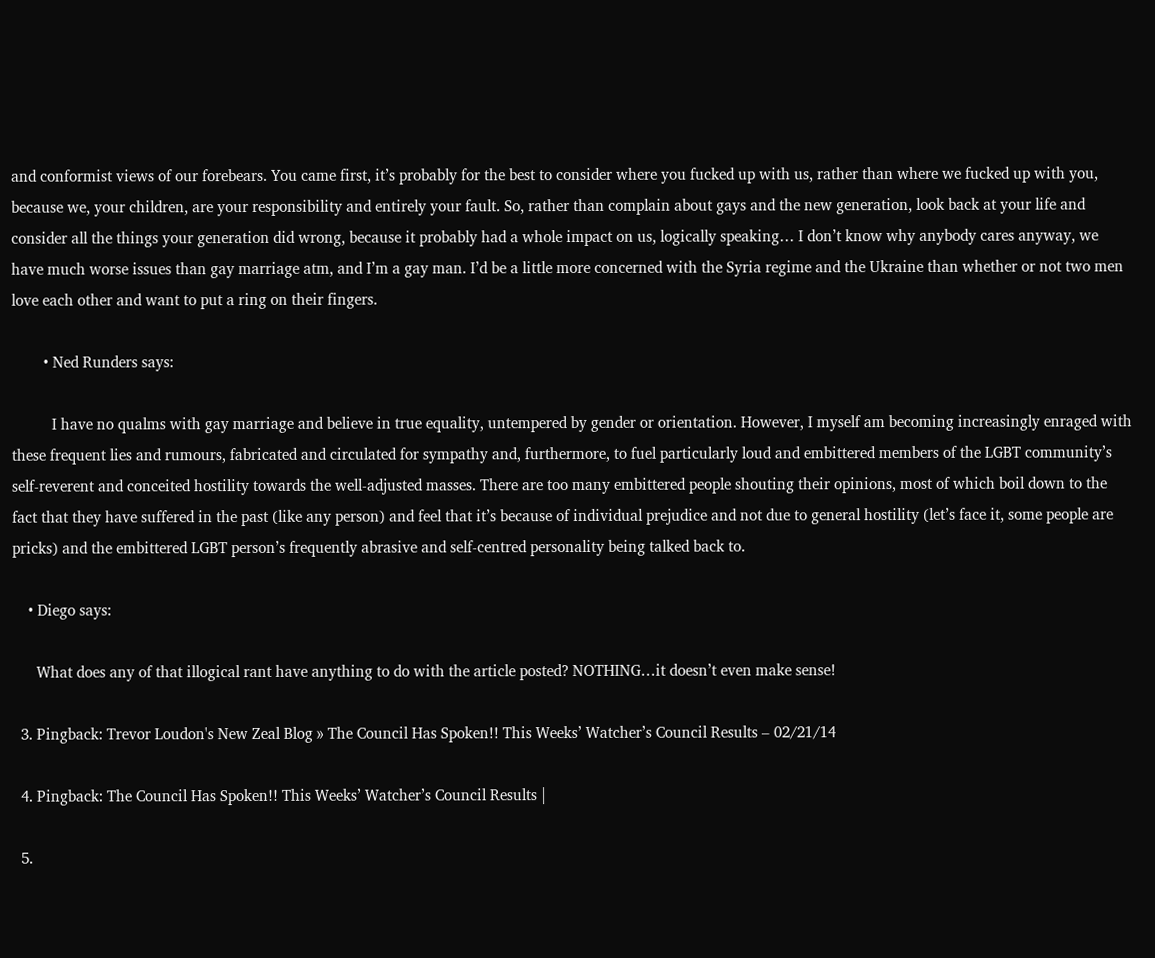and conformist views of our forebears. You came first, it’s probably for the best to consider where you fucked up with us, rather than where we fucked up with you, because we, your children, are your responsibility and entirely your fault. So, rather than complain about gays and the new generation, look back at your life and consider all the things your generation did wrong, because it probably had a whole impact on us, logically speaking… I don’t know why anybody cares anyway, we have much worse issues than gay marriage atm, and I’m a gay man. I’d be a little more concerned with the Syria regime and the Ukraine than whether or not two men love each other and want to put a ring on their fingers.

        • Ned Runders says:

          I have no qualms with gay marriage and believe in true equality, untempered by gender or orientation. However, I myself am becoming increasingly enraged with these frequent lies and rumours, fabricated and circulated for sympathy and, furthermore, to fuel particularly loud and embittered members of the LGBT community’s self-reverent and conceited hostility towards the well-adjusted masses. There are too many embittered people shouting their opinions, most of which boil down to the fact that they have suffered in the past (like any person) and feel that it’s because of individual prejudice and not due to general hostility (let’s face it, some people are pricks) and the embittered LGBT person’s frequently abrasive and self-centred personality being talked back to.

    • Diego says:

      What does any of that illogical rant have anything to do with the article posted? NOTHING…it doesn’t even make sense!

  3. Pingback: Trevor Loudon's New Zeal Blog » The Council Has Spoken!! This Weeks’ Watcher’s Council Results – 02/21/14

  4. Pingback: The Council Has Spoken!! This Weeks’ Watcher’s Council Results |

  5.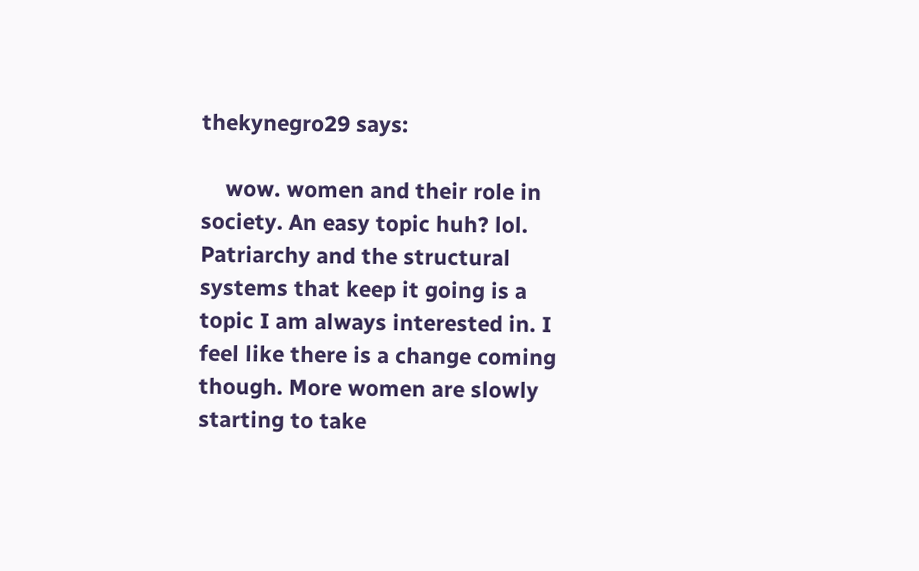thekynegro29 says:

    wow. women and their role in society. An easy topic huh? lol. Patriarchy and the structural systems that keep it going is a topic I am always interested in. I feel like there is a change coming though. More women are slowly starting to take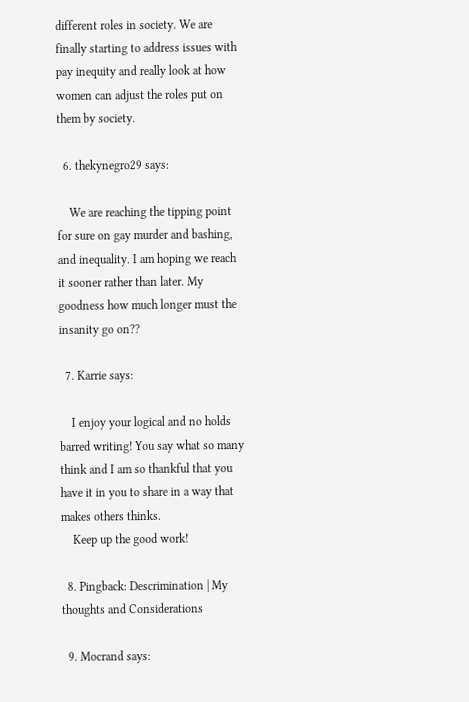different roles in society. We are finally starting to address issues with pay inequity and really look at how women can adjust the roles put on them by society.

  6. thekynegro29 says:

    We are reaching the tipping point for sure on gay murder and bashing, and inequality. I am hoping we reach it sooner rather than later. My goodness how much longer must the insanity go on??

  7. Karrie says:

    I enjoy your logical and no holds barred writing! You say what so many think and I am so thankful that you have it in you to share in a way that makes others thinks.
    Keep up the good work!

  8. Pingback: Descrimination | My thoughts and Considerations

  9. Mocrand says: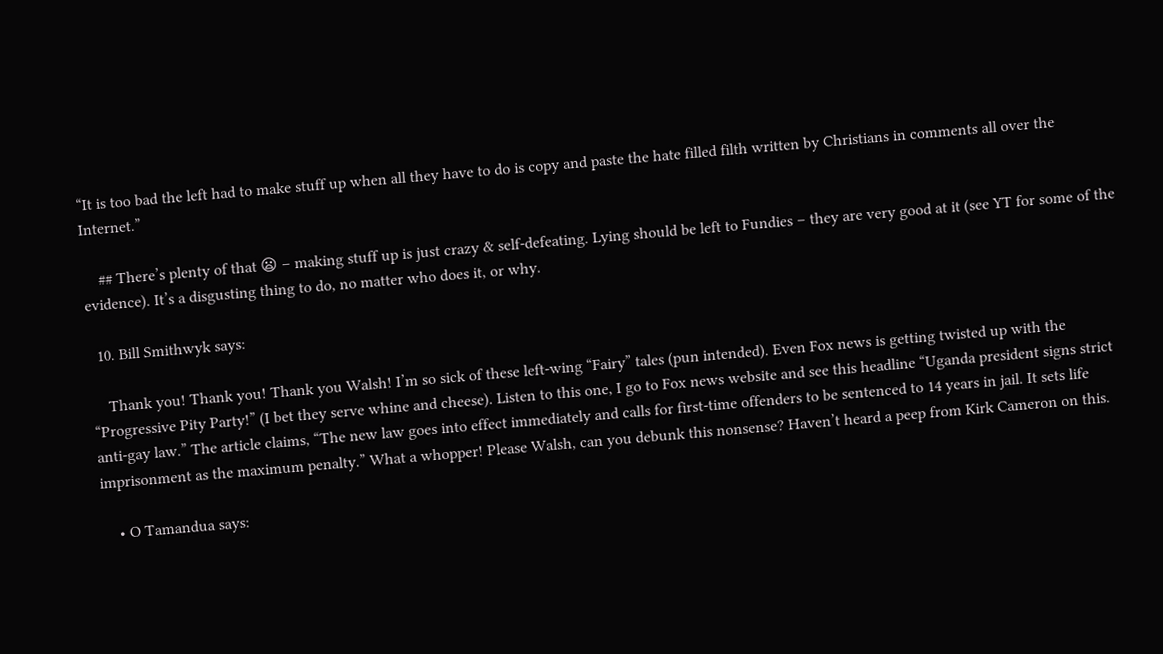“It is too bad the left had to make stuff up when all they have to do is copy and paste the hate filled filth written by Christians in comments all over the Internet.”

    ## There’s plenty of that 😦 – making stuff up is just crazy & self-defeating. Lying should be left to Fundies – they are very good at it (see YT for some of the evidence). It’s a disgusting thing to do, no matter who does it, or why.

  10. Bill Smithwyk says:

    Thank you! Thank you! Thank you Walsh! I’m so sick of these left-wing “Fairy” tales (pun intended). Even Fox news is getting twisted up with the “Progressive Pity Party!” (I bet they serve whine and cheese). Listen to this one, I go to Fox news website and see this headline “Uganda president signs strict anti-gay law.” The article claims, “The new law goes into effect immediately and calls for first-time offenders to be sentenced to 14 years in jail. It sets life imprisonment as the maximum penalty.” What a whopper! Please Walsh, can you debunk this nonsense? Haven’t heard a peep from Kirk Cameron on this.

    • O Tamandua says: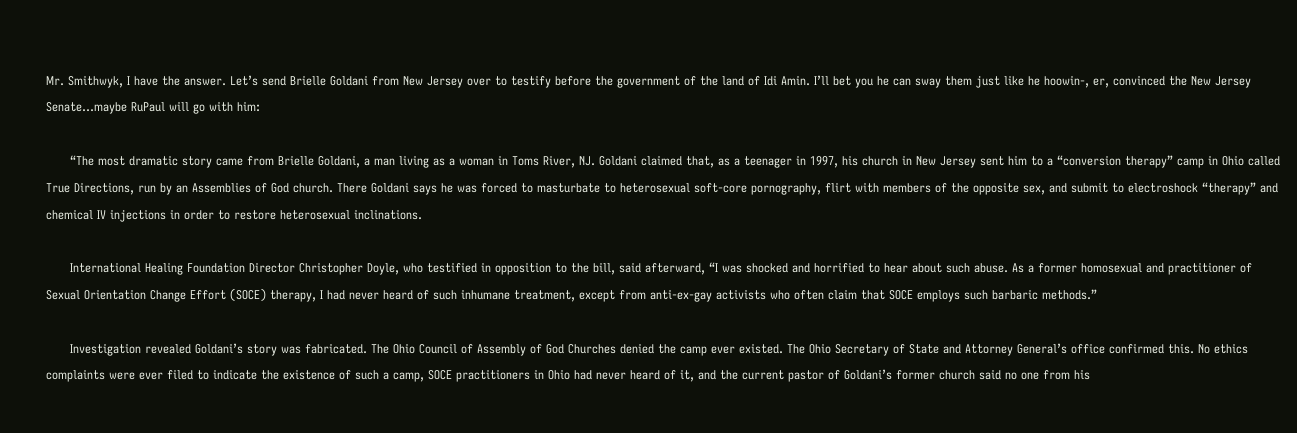Mr. Smithwyk, I have the answer. Let’s send Brielle Goldani from New Jersey over to testify before the government of the land of Idi Amin. I’ll bet you he can sway them just like he hoowin-, er, convinced the New Jersey Senate…maybe RuPaul will go with him:

      “The most dramatic story came from Brielle Goldani, a man living as a woman in Toms River, NJ. Goldani claimed that, as a teenager in 1997, his church in New Jersey sent him to a “conversion therapy” camp in Ohio called True Directions, run by an Assemblies of God church. There Goldani says he was forced to masturbate to heterosexual soft-core pornography, flirt with members of the opposite sex, and submit to electroshock “therapy” and chemical IV injections in order to restore heterosexual inclinations.

      International Healing Foundation Director Christopher Doyle, who testified in opposition to the bill, said afterward, “I was shocked and horrified to hear about such abuse. As a former homosexual and practitioner of Sexual Orientation Change Effort (SOCE) therapy, I had never heard of such inhumane treatment, except from anti-ex-gay activists who often claim that SOCE employs such barbaric methods.”

      Investigation revealed Goldani’s story was fabricated. The Ohio Council of Assembly of God Churches denied the camp ever existed. The Ohio Secretary of State and Attorney General’s office confirmed this. No ethics complaints were ever filed to indicate the existence of such a camp, SOCE practitioners in Ohio had never heard of it, and the current pastor of Goldani’s former church said no one from his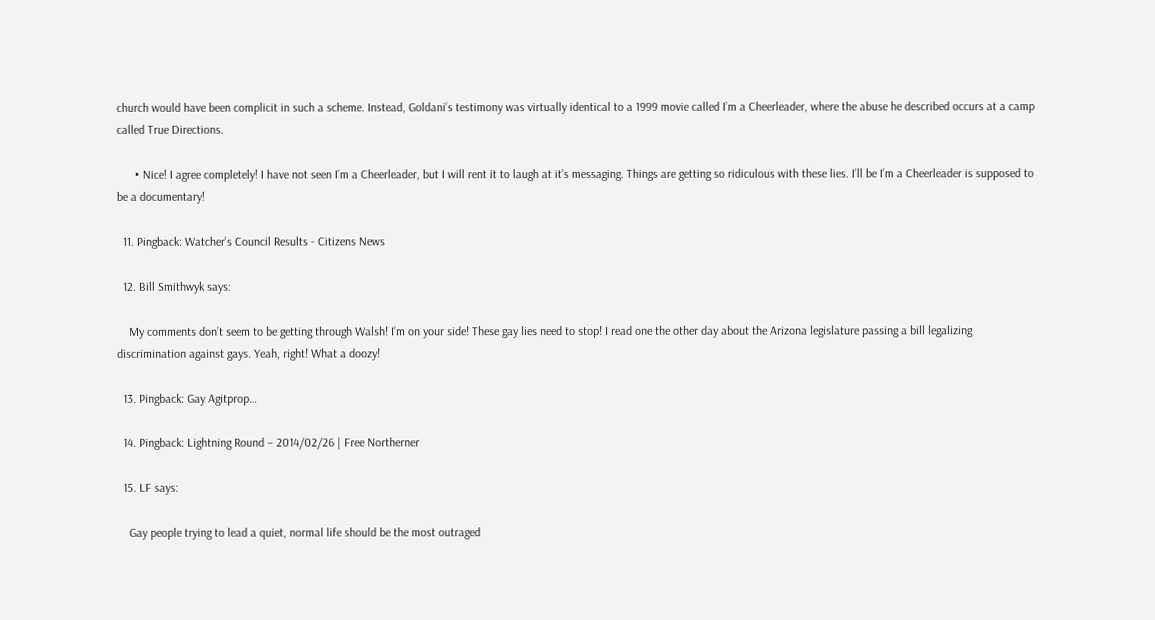church would have been complicit in such a scheme. Instead, Goldani’s testimony was virtually identical to a 1999 movie called I’m a Cheerleader, where the abuse he described occurs at a camp called True Directions.

      • Nice! I agree completely! I have not seen I’m a Cheerleader, but I will rent it to laugh at it’s messaging. Things are getting so ridiculous with these lies. I’ll be I’m a Cheerleader is supposed to be a documentary!

  11. Pingback: Watcher's Council Results - Citizens News

  12. Bill Smithwyk says:

    My comments don’t seem to be getting through Walsh! I’m on your side! These gay lies need to stop! I read one the other day about the Arizona legislature passing a bill legalizing discrimination against gays. Yeah, right! What a doozy!

  13. Pingback: Gay Agitprop…

  14. Pingback: Lightning Round – 2014/02/26 | Free Northerner

  15. LF says:

    Gay people trying to lead a quiet, normal life should be the most outraged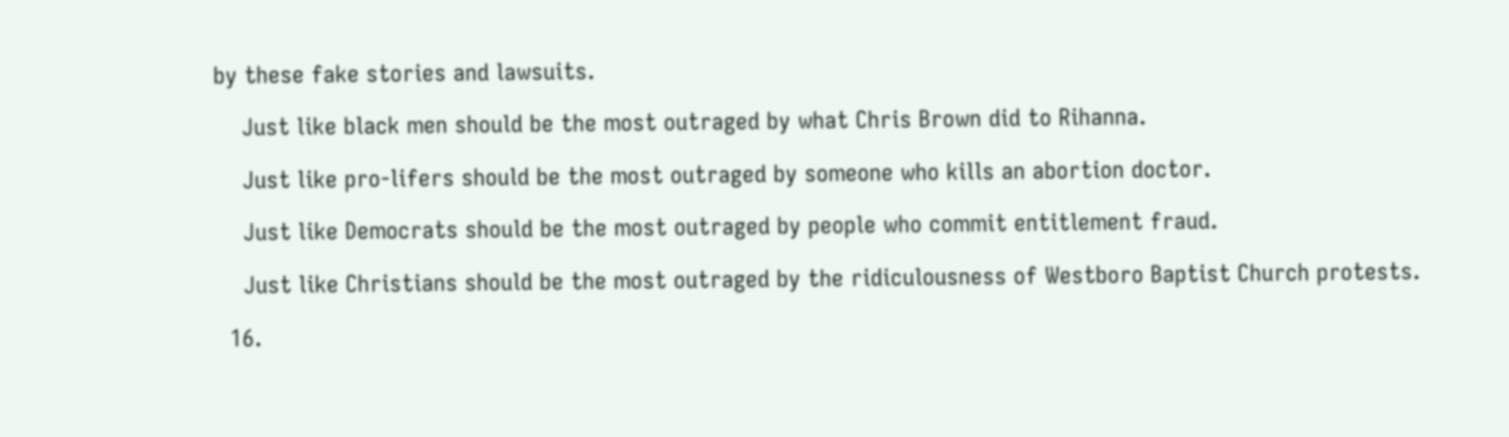by these fake stories and lawsuits.

    Just like black men should be the most outraged by what Chris Brown did to Rihanna.

    Just like pro-lifers should be the most outraged by someone who kills an abortion doctor.

    Just like Democrats should be the most outraged by people who commit entitlement fraud.

    Just like Christians should be the most outraged by the ridiculousness of Westboro Baptist Church protests.

  16.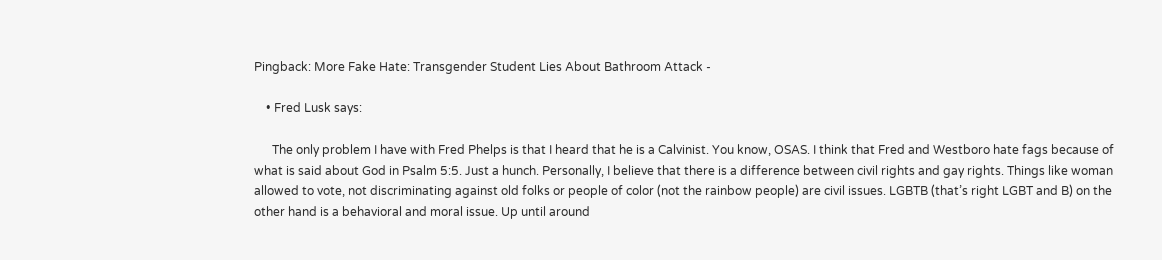Pingback: More Fake Hate: Transgender Student Lies About Bathroom Attack -

    • Fred Lusk says:

      The only problem I have with Fred Phelps is that I heard that he is a Calvinist. You know, OSAS. I think that Fred and Westboro hate fags because of what is said about God in Psalm 5:5. Just a hunch. Personally, I believe that there is a difference between civil rights and gay rights. Things like woman allowed to vote, not discriminating against old folks or people of color (not the rainbow people) are civil issues. LGBTB (that’s right LGBT and B) on the other hand is a behavioral and moral issue. Up until around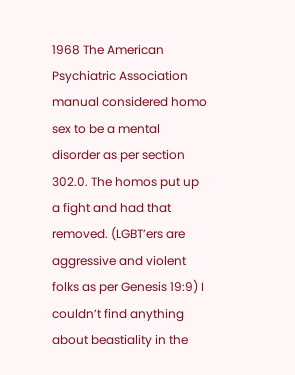1968 The American Psychiatric Association manual considered homo sex to be a mental disorder as per section 302.0. The homos put up a fight and had that removed. (LGBT’ers are aggressive and violent folks as per Genesis 19:9) I couldn’t find anything about beastiality in the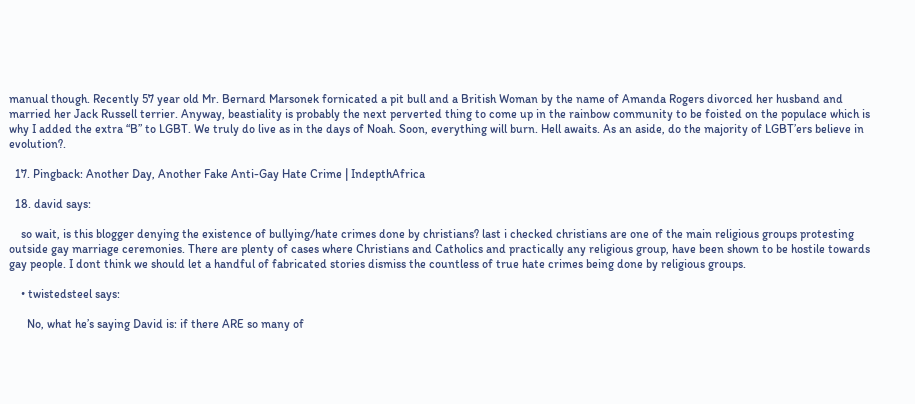manual though. Recently 57 year old Mr. Bernard Marsonek fornicated a pit bull and a British Woman by the name of Amanda Rogers divorced her husband and married her Jack Russell terrier. Anyway, beastiality is probably the next perverted thing to come up in the rainbow community to be foisted on the populace which is why I added the extra “B” to LGBT. We truly do live as in the days of Noah. Soon, everything will burn. Hell awaits. As an aside, do the majority of LGBT’ers believe in evolution?.

  17. Pingback: Another Day, Another Fake Anti-Gay Hate Crime | IndepthAfrica

  18. david says:

    so wait, is this blogger denying the existence of bullying/hate crimes done by christians? last i checked christians are one of the main religious groups protesting outside gay marriage ceremonies. There are plenty of cases where Christians and Catholics and practically any religious group, have been shown to be hostile towards gay people. I dont think we should let a handful of fabricated stories dismiss the countless of true hate crimes being done by religious groups.

    • twistedsteel says:

      No, what he’s saying David is: if there ARE so many of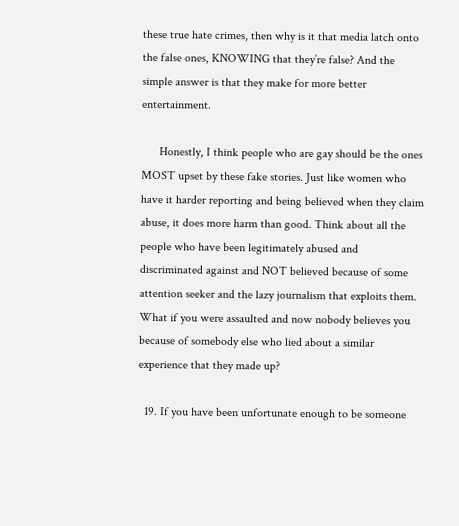these true hate crimes, then why is it that media latch onto the false ones, KNOWING that they’re false? And the simple answer is that they make for more better entertainment.

      Honestly, I think people who are gay should be the ones MOST upset by these fake stories. Just like women who have it harder reporting and being believed when they claim abuse, it does more harm than good. Think about all the people who have been legitimately abused and discriminated against and NOT believed because of some attention seeker and the lazy journalism that exploits them. What if you were assaulted and now nobody believes you because of somebody else who lied about a similar experience that they made up?

  19. If you have been unfortunate enough to be someone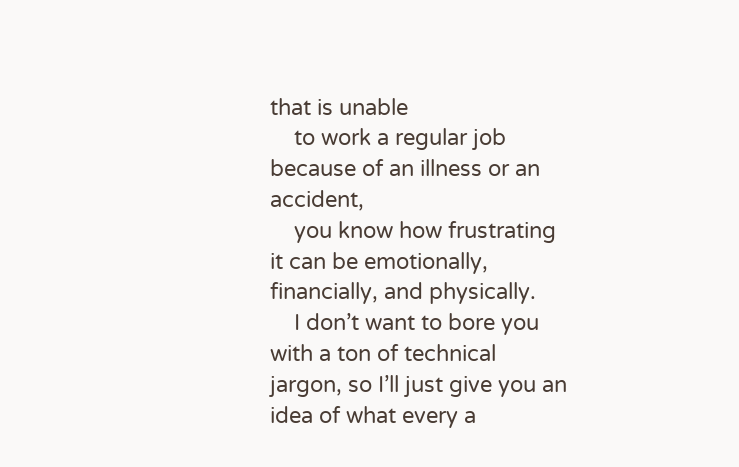that is unable
    to work a regular job because of an illness or an accident,
    you know how frustrating it can be emotionally, financially, and physically.
    I don’t want to bore you with a ton of technical jargon, so I’ll just give you an idea of what every a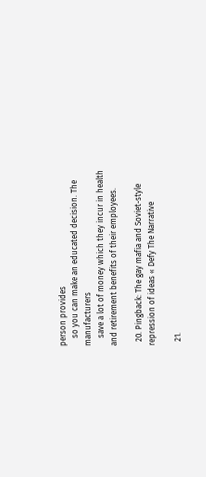person provides
    so you can make an educated decision. The manufacturers
    save a lot of money which they incur in health and retirement benefits of their employees.

  20. Pingback: The gay mafia and Soviet-style repression of ideas « Defy The Narrative

  21.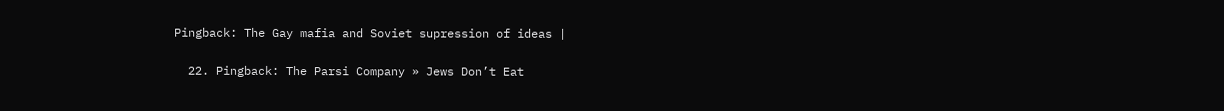Pingback: The Gay mafia and Soviet supression of ideas |

  22. Pingback: The Parsi Company » Jews Don’t Eat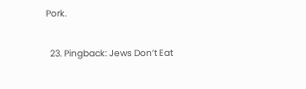Pork.

  23. Pingback: Jews Don’t Eat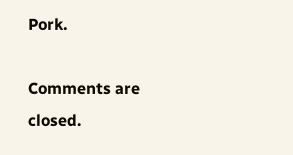Pork.

Comments are closed.